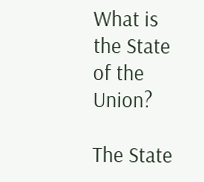What is the State of the Union?

The State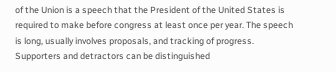of the Union is a speech that the President of the United States is required to make before congress at least once per year. The speech is long, usually involves proposals, and tracking of progress. Supporters and detractors can be distinguished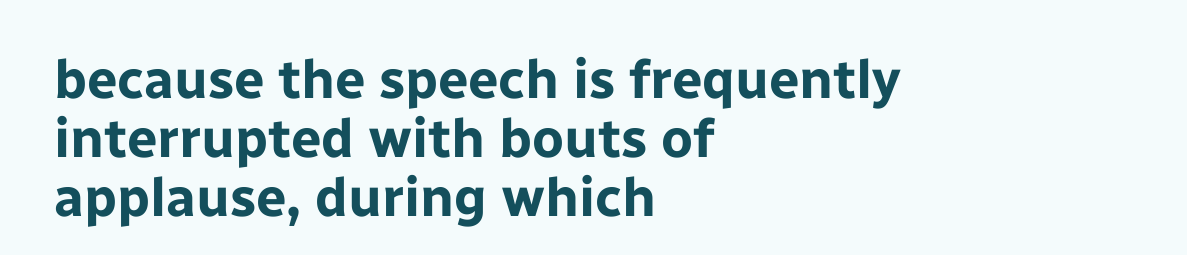because the speech is frequently interrupted with bouts of applause, during which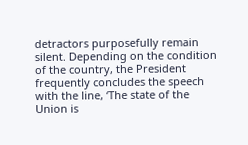detractors purposefully remain silent. Depending on the condition of the country, the President frequently concludes the speech with the line, ‘The state of the Union is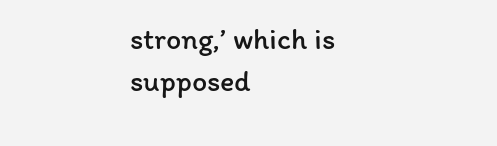strong,’ which is supposed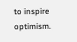to inspire optimism.